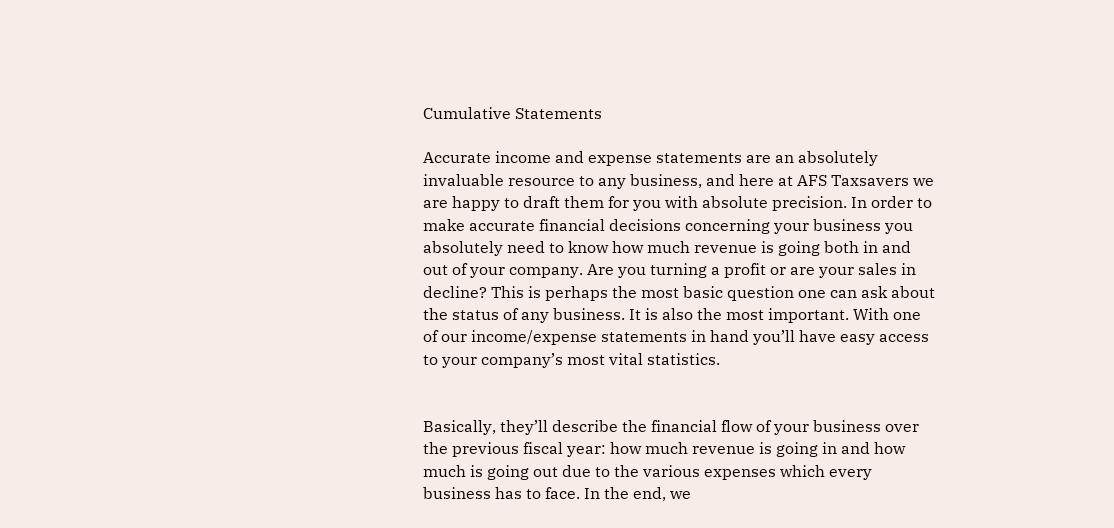Cumulative Statements

Accurate income and expense statements are an absolutely invaluable resource to any business, and here at AFS Taxsavers we are happy to draft them for you with absolute precision. In order to make accurate financial decisions concerning your business you absolutely need to know how much revenue is going both in and out of your company. Are you turning a profit or are your sales in decline? This is perhaps the most basic question one can ask about the status of any business. It is also the most important. With one of our income/expense statements in hand you’ll have easy access to your company’s most vital statistics.


Basically, they’ll describe the financial flow of your business over the previous fiscal year: how much revenue is going in and how much is going out due to the various expenses which every business has to face. In the end, we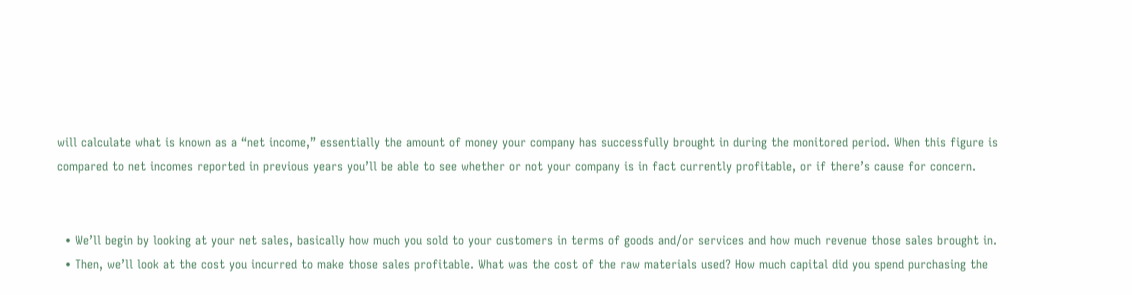will calculate what is known as a “net income,” essentially the amount of money your company has successfully brought in during the monitored period. When this figure is compared to net incomes reported in previous years you’ll be able to see whether or not your company is in fact currently profitable, or if there’s cause for concern.


  • We’ll begin by looking at your net sales, basically how much you sold to your customers in terms of goods and/or services and how much revenue those sales brought in.
  • Then, we’ll look at the cost you incurred to make those sales profitable. What was the cost of the raw materials used? How much capital did you spend purchasing the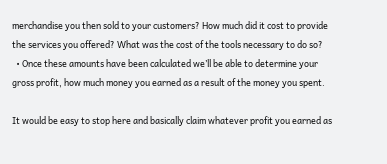merchandise you then sold to your customers? How much did it cost to provide the services you offered? What was the cost of the tools necessary to do so?
  • Once these amounts have been calculated we’ll be able to determine your gross profit, how much money you earned as a result of the money you spent.

It would be easy to stop here and basically claim whatever profit you earned as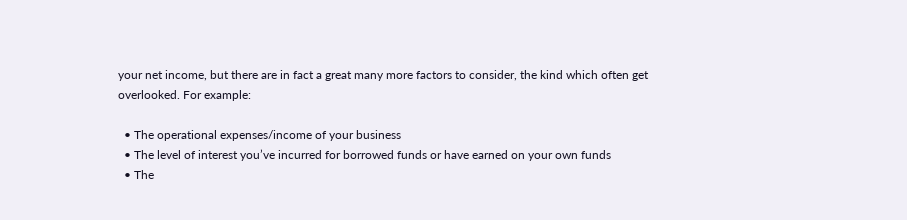your net income, but there are in fact a great many more factors to consider, the kind which often get overlooked. For example:

  • The operational expenses/income of your business
  • The level of interest you’ve incurred for borrowed funds or have earned on your own funds
  • The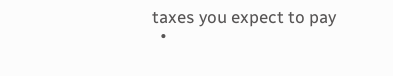taxes you expect to pay
  •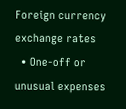Foreign currency exchange rates
  • One-off or unusual expenses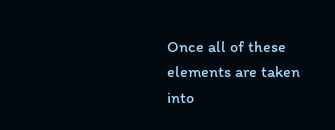Once all of these elements are taken into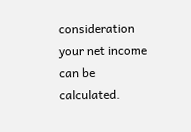consideration your net income can be calculated.